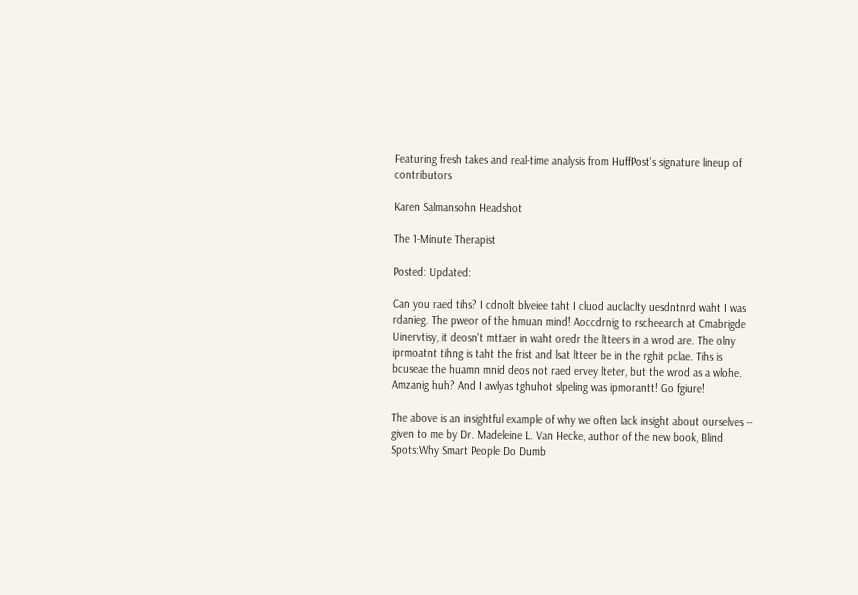Featuring fresh takes and real-time analysis from HuffPost's signature lineup of contributors

Karen Salmansohn Headshot

The 1-Minute Therapist

Posted: Updated:

Can you raed tihs? I cdnolt blveiee taht I cluod auclaclty uesdntnrd waht I was rdanieg. The pweor of the hmuan mind! Aoccdrnig to rscheearch at Cmabrigde Uinervtisy, it deosn't mttaer in waht oredr the ltteers in a wrod are. The olny iprmoatnt tihng is taht the frist and lsat ltteer be in the rghit pclae. Tihs is bcuseae the huamn mnid deos not raed ervey lteter, but the wrod as a wlohe. Amzanig huh? And I awlyas tghuhot slpeling was ipmorantt! Go fgiure!

The above is an insightful example of why we often lack insight about ourselves -- given to me by Dr. Madeleine L. Van Hecke, author of the new book, Blind Spots:Why Smart People Do Dumb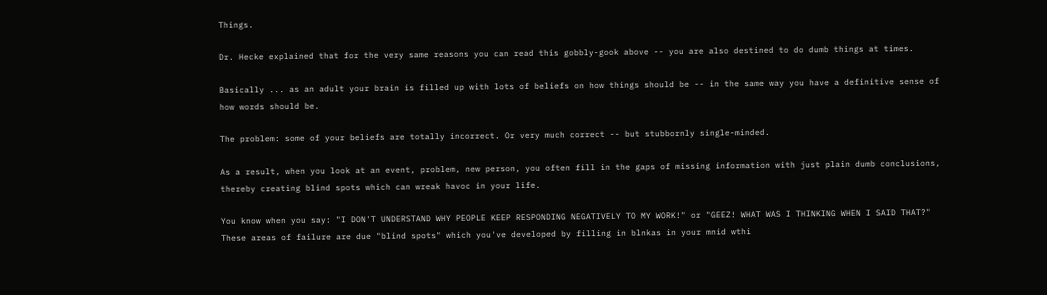Things.

Dr. Hecke explained that for the very same reasons you can read this gobbly-gook above -- you are also destined to do dumb things at times.

Basically ... as an adult your brain is filled up with lots of beliefs on how things should be -- in the same way you have a definitive sense of how words should be.

The problem: some of your beliefs are totally incorrect. Or very much correct -- but stubbornly single-minded.

As a result, when you look at an event, problem, new person, you often fill in the gaps of missing information with just plain dumb conclusions, thereby creating blind spots which can wreak havoc in your life.

You know when you say: "I DON'T UNDERSTAND WHY PEOPLE KEEP RESPONDING NEGATIVELY TO MY WORK!" or "GEEZ! WHAT WAS I THINKING WHEN I SAID THAT?" These areas of failure are due "blind spots" which you've developed by filling in blnkas in your mnid wthi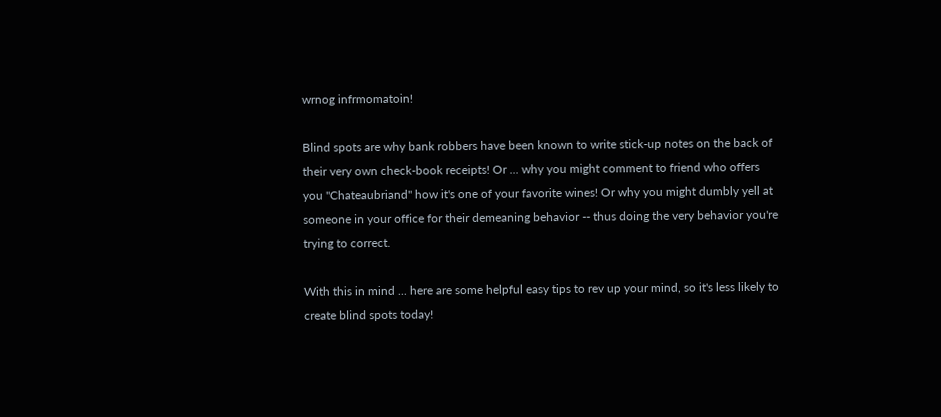wrnog infrmomatoin!

Blind spots are why bank robbers have been known to write stick-up notes on the back of their very own check-book receipts! Or ... why you might comment to friend who offers you "Chateaubriand" how it's one of your favorite wines! Or why you might dumbly yell at someone in your office for their demeaning behavior -- thus doing the very behavior you're trying to correct.

With this in mind ... here are some helpful easy tips to rev up your mind, so it's less likely to create blind spots today!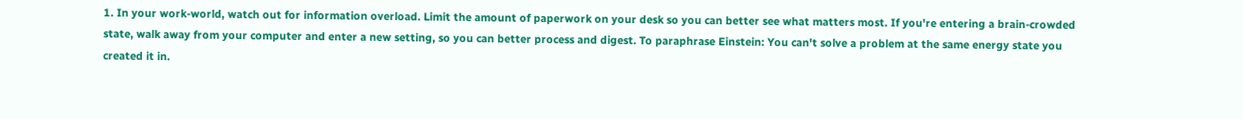1. In your work-world, watch out for information overload. Limit the amount of paperwork on your desk so you can better see what matters most. If you're entering a brain-crowded state, walk away from your computer and enter a new setting, so you can better process and digest. To paraphrase Einstein: You can't solve a problem at the same energy state you created it in.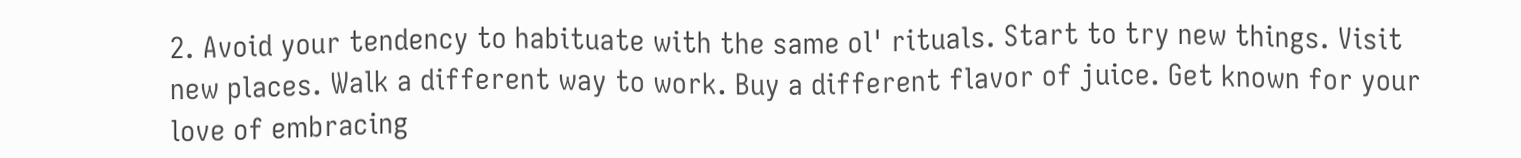2. Avoid your tendency to habituate with the same ol' rituals. Start to try new things. Visit new places. Walk a different way to work. Buy a different flavor of juice. Get known for your love of embracing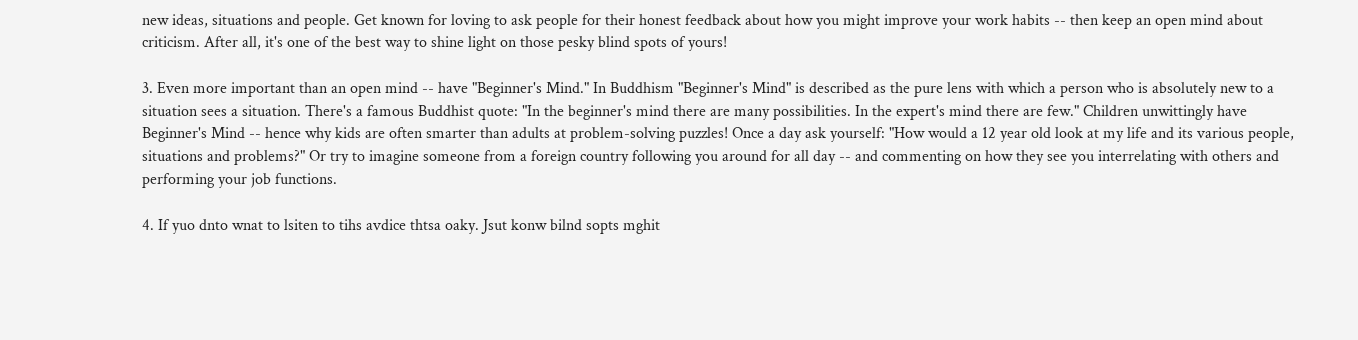new ideas, situations and people. Get known for loving to ask people for their honest feedback about how you might improve your work habits -- then keep an open mind about criticism. After all, it's one of the best way to shine light on those pesky blind spots of yours!

3. Even more important than an open mind -- have "Beginner's Mind." In Buddhism "Beginner's Mind" is described as the pure lens with which a person who is absolutely new to a situation sees a situation. There's a famous Buddhist quote: "In the beginner's mind there are many possibilities. In the expert's mind there are few." Children unwittingly have Beginner's Mind -- hence why kids are often smarter than adults at problem-solving puzzles! Once a day ask yourself: "How would a 12 year old look at my life and its various people, situations and problems?" Or try to imagine someone from a foreign country following you around for all day -- and commenting on how they see you interrelating with others and performing your job functions.

4. If yuo dnto wnat to lsiten to tihs avdice thtsa oaky. Jsut konw bilnd sopts mghit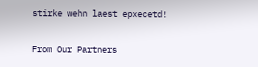stirke wehn laest epxecetd!

From Our Partners